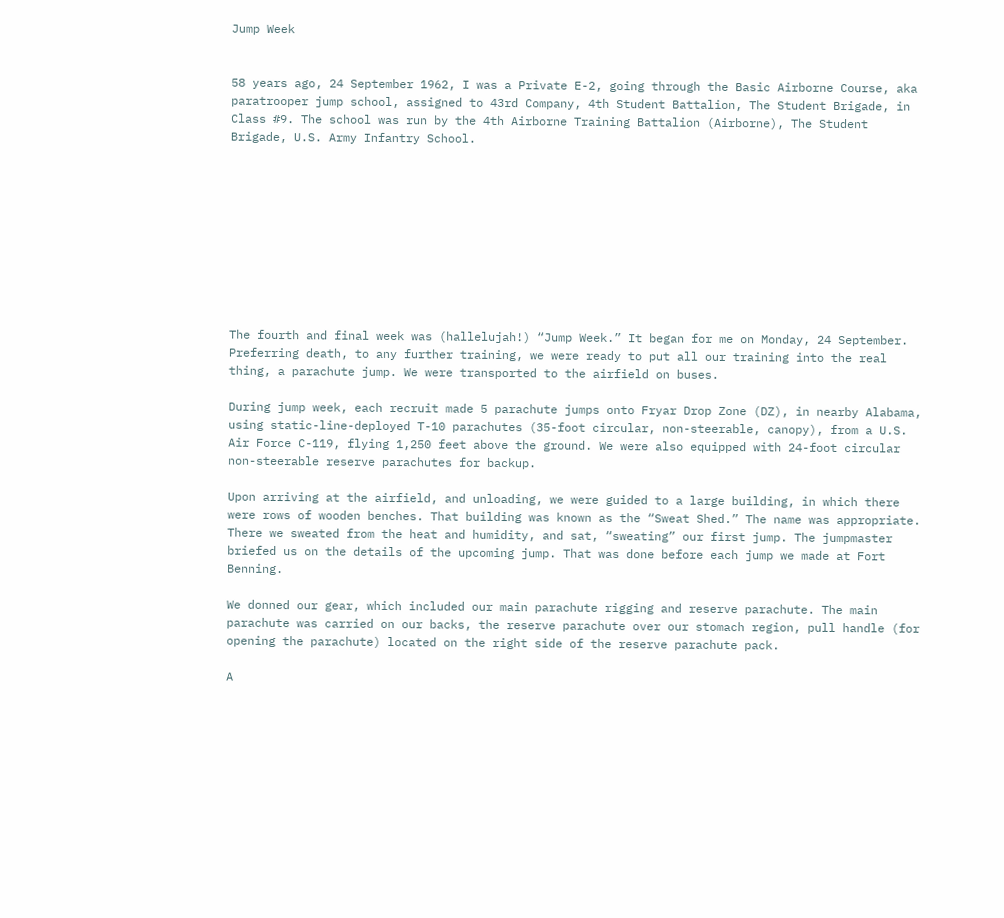Jump Week


58 years ago, 24 September 1962, I was a Private E-2, going through the Basic Airborne Course, aka paratrooper jump school, assigned to 43rd Company, 4th Student Battalion, The Student Brigade, in Class #9. The school was run by the 4th Airborne Training Battalion (Airborne), The Student Brigade, U.S. Army Infantry School.










The fourth and final week was (hallelujah!) “Jump Week.” It began for me on Monday, 24 September. Preferring death, to any further training, we were ready to put all our training into the real thing, a parachute jump. We were transported to the airfield on buses.

During jump week, each recruit made 5 parachute jumps onto Fryar Drop Zone (DZ), in nearby Alabama, using static-line-deployed T-10 parachutes (35-foot circular, non-steerable, canopy), from a U.S. Air Force C-119, flying 1,250 feet above the ground. We were also equipped with 24-foot circular non-steerable reserve parachutes for backup.

Upon arriving at the airfield, and unloading, we were guided to a large building, in which there were rows of wooden benches. That building was known as the “Sweat Shed.” The name was appropriate. There we sweated from the heat and humidity, and sat, “sweating” our first jump. The jumpmaster briefed us on the details of the upcoming jump. That was done before each jump we made at Fort Benning.

We donned our gear, which included our main parachute rigging and reserve parachute. The main parachute was carried on our backs, the reserve parachute over our stomach region, pull handle (for opening the parachute) located on the right side of the reserve parachute pack.

A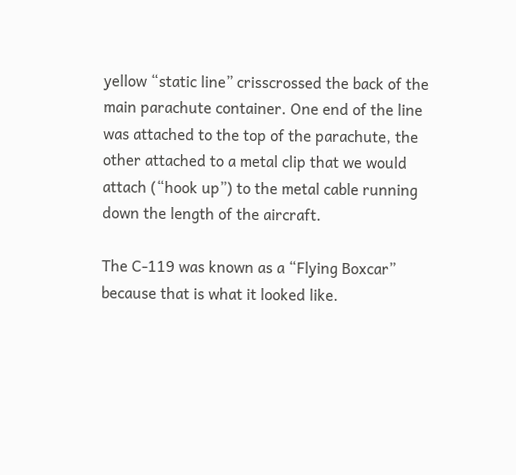yellow “static line” crisscrossed the back of the main parachute container. One end of the line was attached to the top of the parachute, the other attached to a metal clip that we would attach (“hook up”) to the metal cable running down the length of the aircraft.

The C-119 was known as a “Flying Boxcar” because that is what it looked like.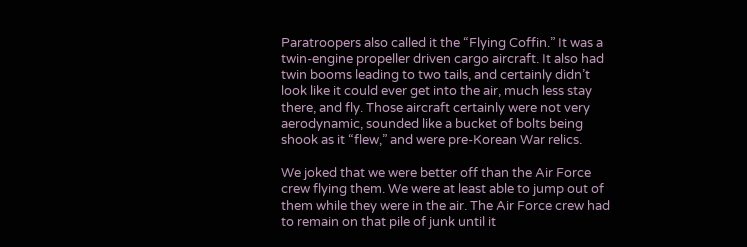Paratroopers also called it the “Flying Coffin.” It was a twin-engine propeller driven cargo aircraft. It also had twin booms leading to two tails, and certainly didn’t look like it could ever get into the air, much less stay there, and fly. Those aircraft certainly were not very aerodynamic, sounded like a bucket of bolts being shook as it “flew,” and were pre-Korean War relics.

We joked that we were better off than the Air Force crew flying them. We were at least able to jump out of them while they were in the air. The Air Force crew had to remain on that pile of junk until it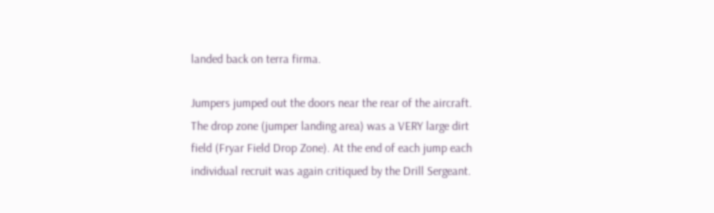landed back on terra firma.

Jumpers jumped out the doors near the rear of the aircraft. The drop zone (jumper landing area) was a VERY large dirt field (Fryar Field Drop Zone). At the end of each jump each individual recruit was again critiqued by the Drill Sergeant.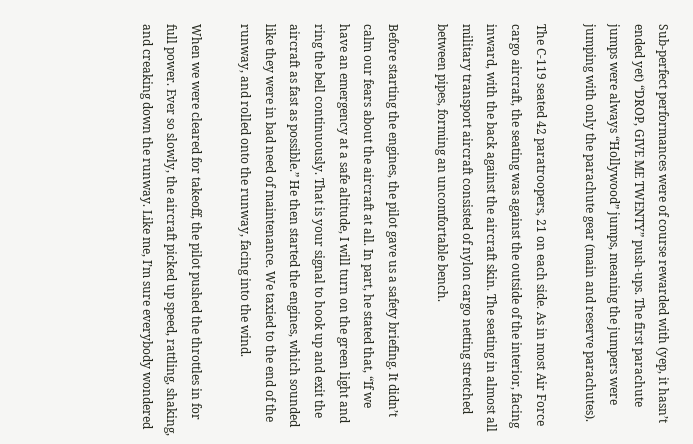Sub-perfect performances were of course rewarded with (yep, it hasn’t ended yet) “DROP, GIVE ME TWENTY” push-ups. The first parachute jumps were always “Hollywood” jumps, meaning the jumpers were jumping with only the parachute gear (main and reserve parachutes).

The C-119 seated 42 paratroopers, 21 on each side. As in most Air Force cargo aircraft, the seating was against the outside of the interior, facing inward, with the back against the aircraft skin. The seating in almost all military transport aircraft consisted of nylon cargo netting stretched between pipes, forming an uncomfortable bench.

Before starting the engines, the pilot gave us a safety briefing. It didn’t calm our fears about the aircraft at all. In part, he stated that, “If we have an emergency at a safe altitude, I will turn on the green light and ring the bell continuously. That is your signal to hook up and exit the aircraft as fast as possible.” He then started the engines, which sounded like they were in bad need of maintenance. We taxied to the end of the runway, and rolled onto the runway, facing into the wind.

When we were cleared for takeoff, the pilot pushed the throttles in for full power. Ever so slowly, the aircraft picked up speed, rattling, shaking, and creaking down the runway. Like me, I’m sure everybody wondered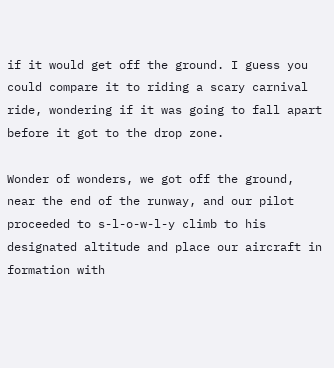if it would get off the ground. I guess you could compare it to riding a scary carnival ride, wondering if it was going to fall apart before it got to the drop zone.

Wonder of wonders, we got off the ground, near the end of the runway, and our pilot proceeded to s-l-o-w-l-y climb to his designated altitude and place our aircraft in formation with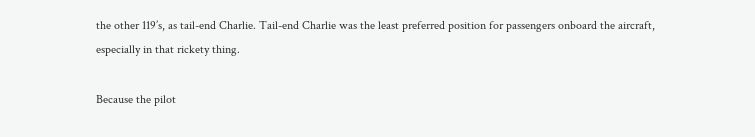the other 119’s, as tail-end Charlie. Tail-end Charlie was the least preferred position for passengers onboard the aircraft, especially in that rickety thing.

Because the pilot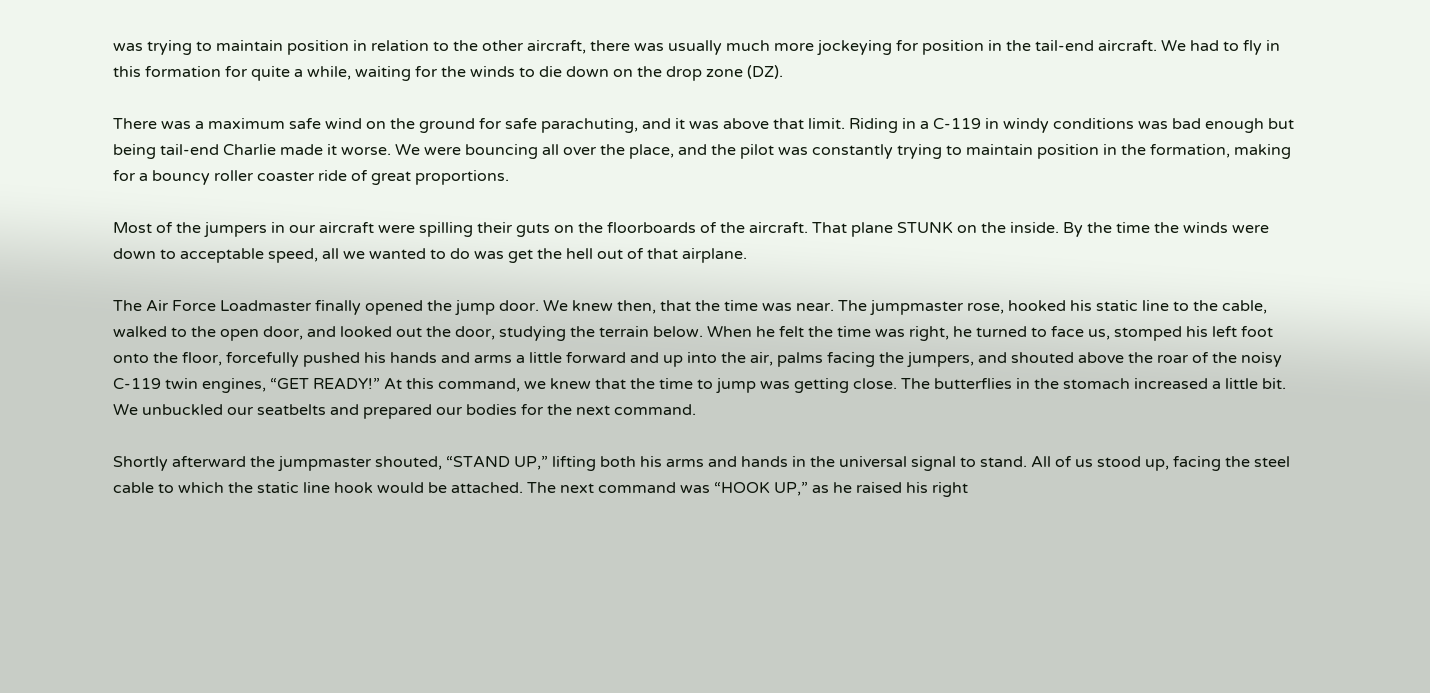was trying to maintain position in relation to the other aircraft, there was usually much more jockeying for position in the tail-end aircraft. We had to fly in this formation for quite a while, waiting for the winds to die down on the drop zone (DZ).

There was a maximum safe wind on the ground for safe parachuting, and it was above that limit. Riding in a C-119 in windy conditions was bad enough but being tail-end Charlie made it worse. We were bouncing all over the place, and the pilot was constantly trying to maintain position in the formation, making for a bouncy roller coaster ride of great proportions.

Most of the jumpers in our aircraft were spilling their guts on the floorboards of the aircraft. That plane STUNK on the inside. By the time the winds were down to acceptable speed, all we wanted to do was get the hell out of that airplane.

The Air Force Loadmaster finally opened the jump door. We knew then, that the time was near. The jumpmaster rose, hooked his static line to the cable, walked to the open door, and looked out the door, studying the terrain below. When he felt the time was right, he turned to face us, stomped his left foot onto the floor, forcefully pushed his hands and arms a little forward and up into the air, palms facing the jumpers, and shouted above the roar of the noisy C-119 twin engines, “GET READY!” At this command, we knew that the time to jump was getting close. The butterflies in the stomach increased a little bit. We unbuckled our seatbelts and prepared our bodies for the next command.

Shortly afterward the jumpmaster shouted, “STAND UP,” lifting both his arms and hands in the universal signal to stand. All of us stood up, facing the steel cable to which the static line hook would be attached. The next command was “HOOK UP,” as he raised his right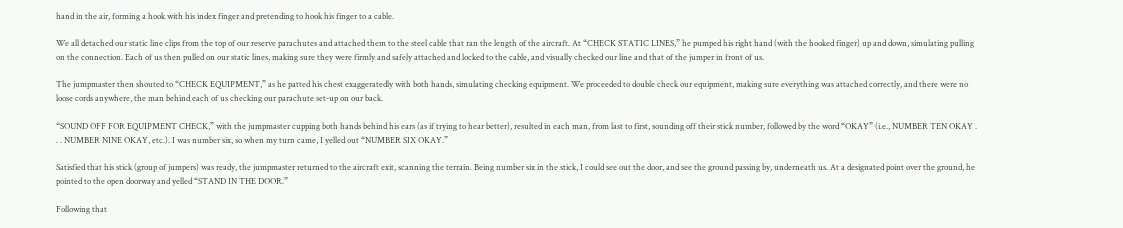hand in the air, forming a hook with his index finger and pretending to hook his finger to a cable.

We all detached our static line clips from the top of our reserve parachutes and attached them to the steel cable that ran the length of the aircraft. At “CHECK STATIC LINES,” he pumped his right hand (with the hooked finger) up and down, simulating pulling on the connection. Each of us then pulled on our static lines, making sure they were firmly and safely attached and locked to the cable, and visually checked our line and that of the jumper in front of us.

The jumpmaster then shouted to “CHECK EQUIPMENT,” as he patted his chest exaggeratedly with both hands, simulating checking equipment. We proceeded to double check our equipment, making sure everything was attached correctly, and there were no loose cords anywhere, the man behind each of us checking our parachute set-up on our back.

“SOUND OFF FOR EQUIPMENT CHECK,” with the jumpmaster cupping both hands behind his ears (as if trying to hear better), resulted in each man, from last to first, sounding off their stick number, followed by the word “OKAY” (i.e., NUMBER TEN OKAY . . . NUMBER NINE OKAY, etc.). I was number six, so when my turn came, I yelled out “NUMBER SIX OKAY.”

Satisfied that his stick (group of jumpers) was ready, the jumpmaster returned to the aircraft exit, scanning the terrain. Being number six in the stick, I could see out the door, and see the ground passing by, underneath us. At a designated point over the ground, he pointed to the open doorway and yelled “STAND IN THE DOOR.”

Following that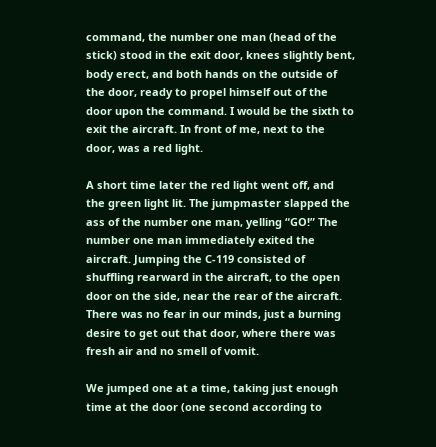command, the number one man (head of the stick) stood in the exit door, knees slightly bent, body erect, and both hands on the outside of the door, ready to propel himself out of the door upon the command. I would be the sixth to exit the aircraft. In front of me, next to the door, was a red light.

A short time later the red light went off, and the green light lit. The jumpmaster slapped the ass of the number one man, yelling “GO!” The number one man immediately exited the aircraft. Jumping the C-119 consisted of shuffling rearward in the aircraft, to the open door on the side, near the rear of the aircraft. There was no fear in our minds, just a burning desire to get out that door, where there was fresh air and no smell of vomit.

We jumped one at a time, taking just enough time at the door (one second according to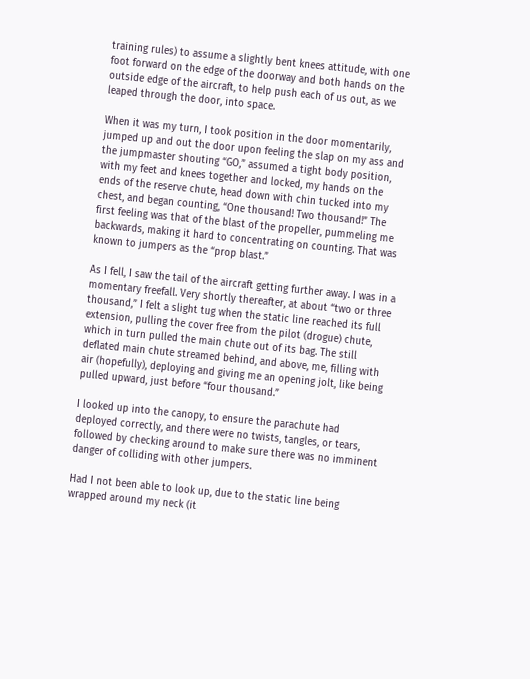training rules) to assume a slightly bent knees attitude, with one foot forward on the edge of the doorway and both hands on the outside edge of the aircraft, to help push each of us out, as we leaped through the door, into space.

When it was my turn, I took position in the door momentarily, jumped up and out the door upon feeling the slap on my ass and the jumpmaster shouting “GO,” assumed a tight body position, with my feet and knees together and locked, my hands on the ends of the reserve chute, head down with chin tucked into my chest, and began counting, “One thousand! Two thousand!” The first feeling was that of the blast of the propeller, pummeling me backwards, making it hard to concentrating on counting. That was known to jumpers as the “prop blast.”

As I fell, I saw the tail of the aircraft getting further away. I was in a momentary freefall. Very shortly thereafter, at about “two or three thousand,” I felt a slight tug when the static line reached its full extension, pulling the cover free from the pilot (drogue) chute, which in turn pulled the main chute out of its bag. The still deflated main chute streamed behind, and above, me, filling with air (hopefully), deploying and giving me an opening jolt, like being pulled upward, just before “four thousand.”

I looked up into the canopy, to ensure the parachute had deployed correctly, and there were no twists, tangles, or tears, followed by checking around to make sure there was no imminent danger of colliding with other jumpers.

Had I not been able to look up, due to the static line being wrapped around my neck (it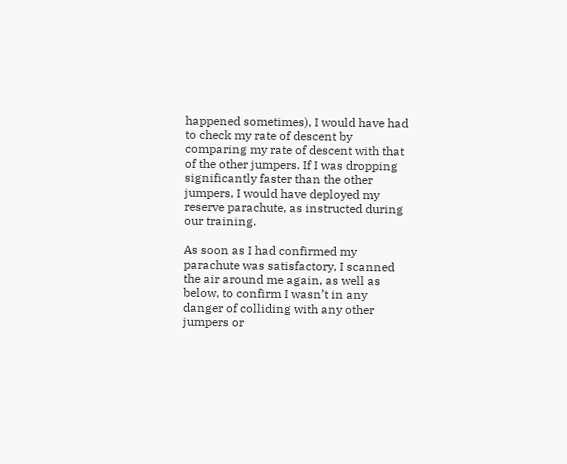happened sometimes), I would have had to check my rate of descent by comparing my rate of descent with that of the other jumpers. If I was dropping significantly faster than the other jumpers, I would have deployed my reserve parachute, as instructed during our training.

As soon as I had confirmed my parachute was satisfactory, I scanned the air around me again, as well as below, to confirm I wasn’t in any danger of colliding with any other jumpers or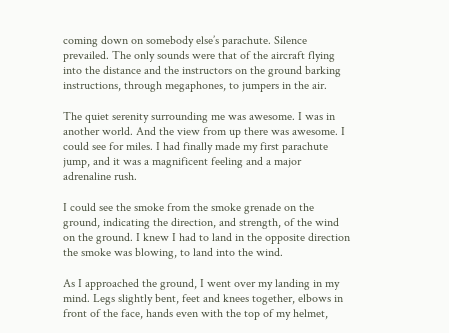coming down on somebody else’s parachute. Silence prevailed. The only sounds were that of the aircraft flying into the distance and the instructors on the ground barking instructions, through megaphones, to jumpers in the air.

The quiet serenity surrounding me was awesome. I was in another world. And the view from up there was awesome. I could see for miles. I had finally made my first parachute jump, and it was a magnificent feeling and a major adrenaline rush.

I could see the smoke from the smoke grenade on the ground, indicating the direction, and strength, of the wind on the ground. I knew I had to land in the opposite direction the smoke was blowing, to land into the wind.

As I approached the ground, I went over my landing in my mind. Legs slightly bent, feet and knees together, elbows in front of the face, hands even with the top of my helmet,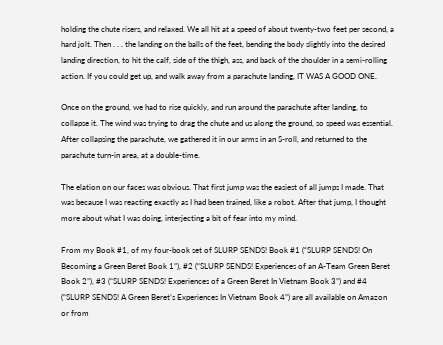holding the chute risers, and relaxed. We all hit at a speed of about twenty-two feet per second, a hard jolt. Then . . . the landing on the balls of the feet, bending the body slightly into the desired landing direction, to hit the calf, side of the thigh, ass, and back of the shoulder in a semi-rolling action. If you could get up, and walk away from a parachute landing, IT WAS A GOOD ONE.

Once on the ground, we had to rise quickly, and run around the parachute after landing, to collapse it. The wind was trying to drag the chute and us along the ground, so speed was essential. After collapsing the parachute, we gathered it in our arms in an S-roll, and returned to the parachute turn-in area, at a double-time.

The elation on our faces was obvious. That first jump was the easiest of all jumps I made. That was because I was reacting exactly as I had been trained, like a robot. After that jump, I thought more about what I was doing, interjecting a bit of fear into my mind.

From my Book #1, of my four-book set of SLURP SENDS! Book #1 (“SLURP SENDS! On Becoming a Green Beret Book 1”), #2 (“SLURP SENDS! Experiences of an A-Team Green Beret Book 2”), #3 (“SLURP SENDS! Experiences of a Green Beret In Vietnam Book 3”) and #4 (“SLURP SENDS! A Green Beret’s Experiences In Vietnam Book 4”) are all available on Amazon or from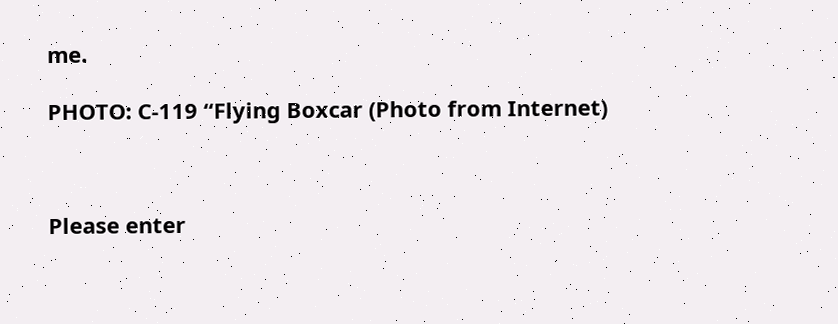me.

PHOTO: C-119 “Flying Boxcar (Photo from Internet)



Please enter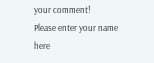your comment!
Please enter your name here